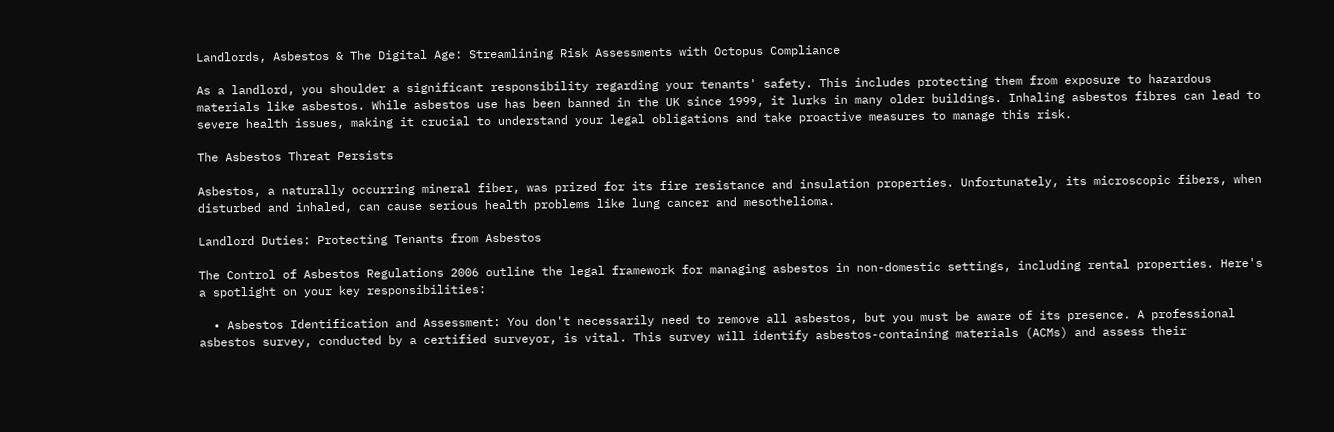Landlords, Asbestos & The Digital Age: Streamlining Risk Assessments with Octopus Compliance

As a landlord, you shoulder a significant responsibility regarding your tenants' safety. This includes protecting them from exposure to hazardous materials like asbestos. While asbestos use has been banned in the UK since 1999, it lurks in many older buildings. Inhaling asbestos fibres can lead to severe health issues, making it crucial to understand your legal obligations and take proactive measures to manage this risk.

The Asbestos Threat Persists

Asbestos, a naturally occurring mineral fiber, was prized for its fire resistance and insulation properties. Unfortunately, its microscopic fibers, when disturbed and inhaled, can cause serious health problems like lung cancer and mesothelioma.

Landlord Duties: Protecting Tenants from Asbestos

The Control of Asbestos Regulations 2006 outline the legal framework for managing asbestos in non-domestic settings, including rental properties. Here's a spotlight on your key responsibilities:

  • Asbestos Identification and Assessment: You don't necessarily need to remove all asbestos, but you must be aware of its presence. A professional asbestos survey, conducted by a certified surveyor, is vital. This survey will identify asbestos-containing materials (ACMs) and assess their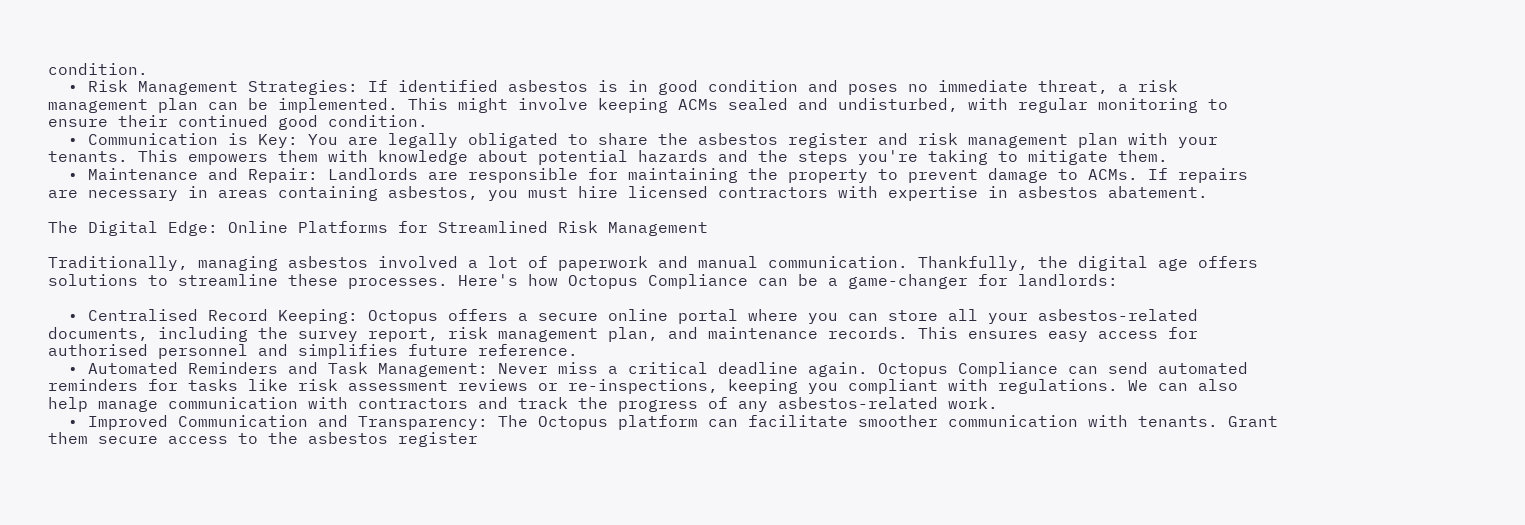condition.
  • Risk Management Strategies: If identified asbestos is in good condition and poses no immediate threat, a risk management plan can be implemented. This might involve keeping ACMs sealed and undisturbed, with regular monitoring to ensure their continued good condition.
  • Communication is Key: You are legally obligated to share the asbestos register and risk management plan with your tenants. This empowers them with knowledge about potential hazards and the steps you're taking to mitigate them.
  • Maintenance and Repair: Landlords are responsible for maintaining the property to prevent damage to ACMs. If repairs are necessary in areas containing asbestos, you must hire licensed contractors with expertise in asbestos abatement.

The Digital Edge: Online Platforms for Streamlined Risk Management

Traditionally, managing asbestos involved a lot of paperwork and manual communication. Thankfully, the digital age offers solutions to streamline these processes. Here's how Octopus Compliance can be a game-changer for landlords:

  • Centralised Record Keeping: Octopus offers a secure online portal where you can store all your asbestos-related documents, including the survey report, risk management plan, and maintenance records. This ensures easy access for authorised personnel and simplifies future reference.
  • Automated Reminders and Task Management: Never miss a critical deadline again. Octopus Compliance can send automated reminders for tasks like risk assessment reviews or re-inspections, keeping you compliant with regulations. We can also help manage communication with contractors and track the progress of any asbestos-related work.
  • Improved Communication and Transparency: The Octopus platform can facilitate smoother communication with tenants. Grant them secure access to the asbestos register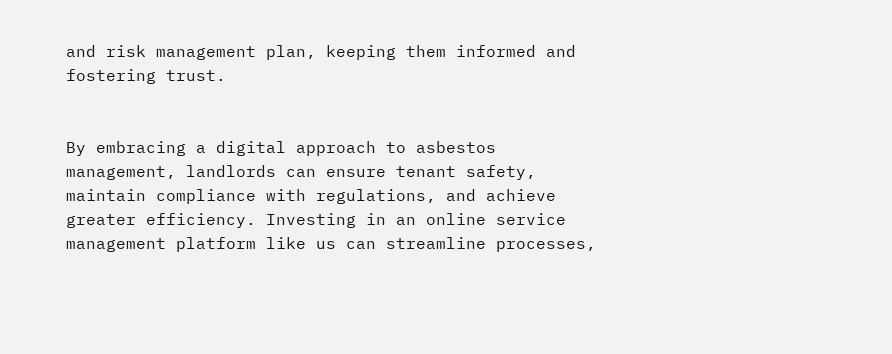and risk management plan, keeping them informed and fostering trust.


By embracing a digital approach to asbestos management, landlords can ensure tenant safety, maintain compliance with regulations, and achieve greater efficiency. Investing in an online service management platform like us can streamline processes,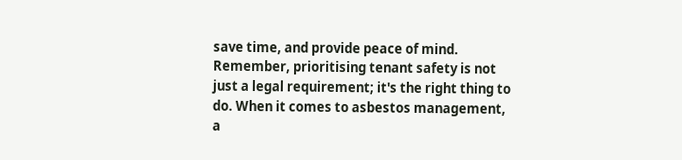save time, and provide peace of mind. Remember, prioritising tenant safety is not just a legal requirement; it's the right thing to do. When it comes to asbestos management, a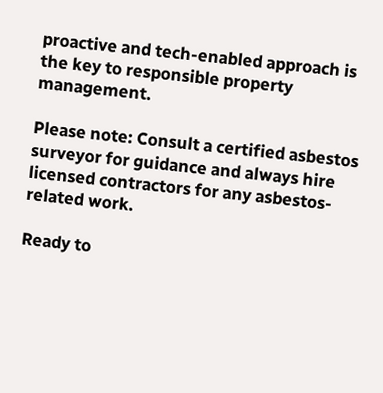proactive and tech-enabled approach is the key to responsible property management.

Please note: Consult a certified asbestos surveyor for guidance and always hire licensed contractors for any asbestos-related work.

Ready to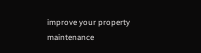improve your property maintenance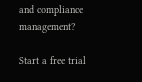and compliance management?

Start a free trial